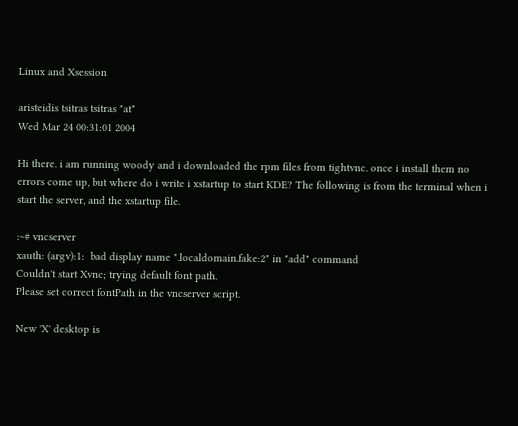Linux and Xsession

aristeidis tsitras tsitras "at"
Wed Mar 24 00:31:01 2004

Hi there. i am running woody and i downloaded the rpm files from tightvnc. once i install them no errors come up, but where do i write i xstartup to start KDE? The following is from the terminal when i start the server, and the xstartup file.

:~# vncserver
xauth: (argv):1:  bad display name ".localdomain.fake:2" in "add" command
Couldn't start Xvnc; trying default font path.
Please set correct fontPath in the vncserver script.

New 'X' desktop is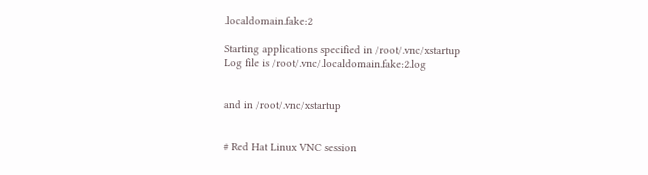.localdomain.fake:2

Starting applications specified in /root/.vnc/xstartup
Log file is /root/.vnc/.localdomain.fake:2.log


and in /root/.vnc/xstartup


# Red Hat Linux VNC session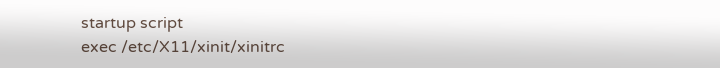startup script
exec /etc/X11/xinit/xinitrc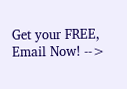Get your FREE, Email Now! -->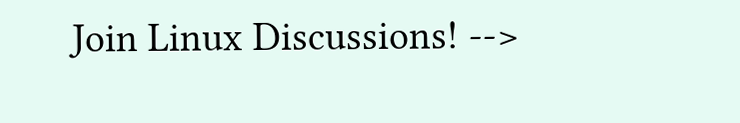Join Linux Discussions! -->